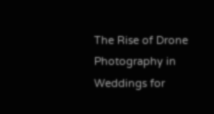The Rise of Drone Photography in Weddings for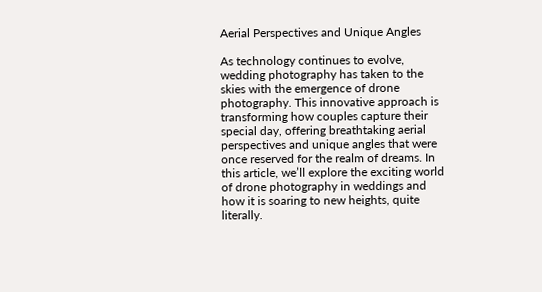Aerial Perspectives and Unique Angles

As technology continues to evolve, wedding photography has taken to the skies with the emergence of drone photography. This innovative approach is transforming how couples capture their special day, offering breathtaking aerial perspectives and unique angles that were once reserved for the realm of dreams. In this article, we’ll explore the exciting world of drone photography in weddings and how it is soaring to new heights, quite literally.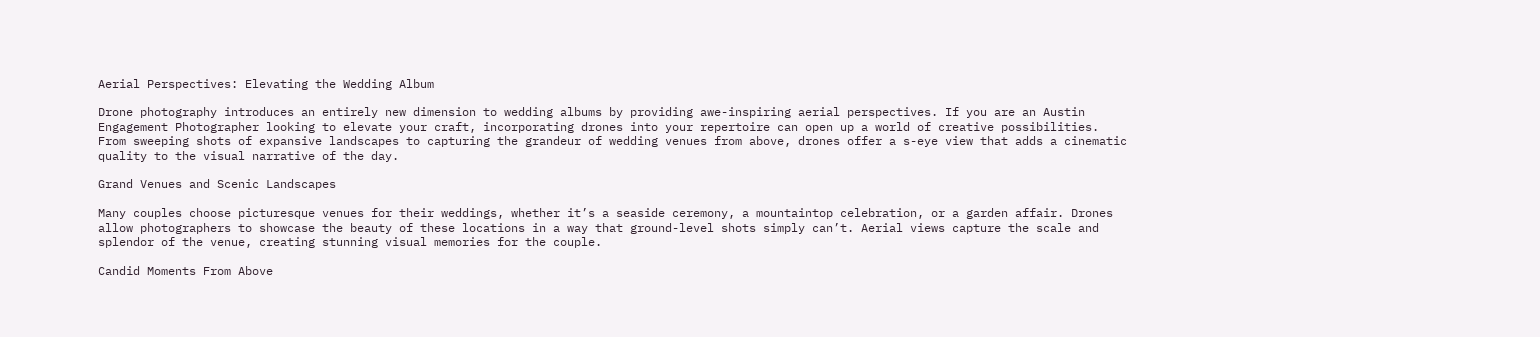Aerial Perspectives: Elevating the Wedding Album

Drone photography introduces an entirely new dimension to wedding albums by providing awe-inspiring aerial perspectives. If you are an Austin Engagement Photographer looking to elevate your craft, incorporating drones into your repertoire can open up a world of creative possibilities. From sweeping shots of expansive landscapes to capturing the grandeur of wedding venues from above, drones offer a s-eye view that adds a cinematic quality to the visual narrative of the day.

Grand Venues and Scenic Landscapes

Many couples choose picturesque venues for their weddings, whether it’s a seaside ceremony, a mountaintop celebration, or a garden affair. Drones allow photographers to showcase the beauty of these locations in a way that ground-level shots simply can’t. Aerial views capture the scale and splendor of the venue, creating stunning visual memories for the couple.

Candid Moments From Above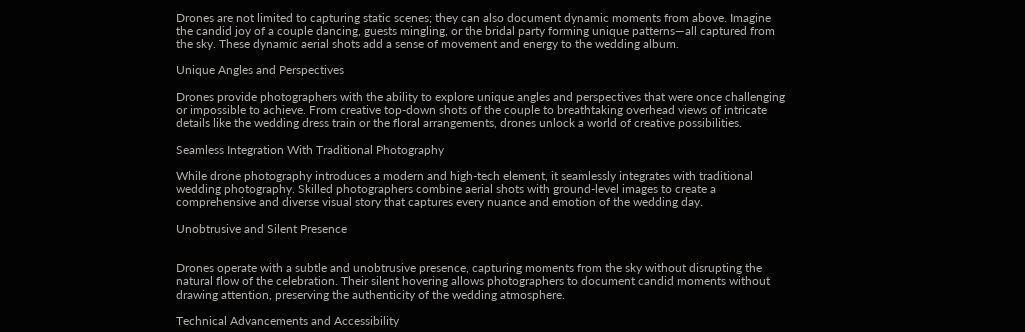Drones are not limited to capturing static scenes; they can also document dynamic moments from above. Imagine the candid joy of a couple dancing, guests mingling, or the bridal party forming unique patterns—all captured from the sky. These dynamic aerial shots add a sense of movement and energy to the wedding album.

Unique Angles and Perspectives

Drones provide photographers with the ability to explore unique angles and perspectives that were once challenging or impossible to achieve. From creative top-down shots of the couple to breathtaking overhead views of intricate details like the wedding dress train or the floral arrangements, drones unlock a world of creative possibilities.

Seamless Integration With Traditional Photography

While drone photography introduces a modern and high-tech element, it seamlessly integrates with traditional wedding photography. Skilled photographers combine aerial shots with ground-level images to create a comprehensive and diverse visual story that captures every nuance and emotion of the wedding day.

Unobtrusive and Silent Presence


Drones operate with a subtle and unobtrusive presence, capturing moments from the sky without disrupting the natural flow of the celebration. Their silent hovering allows photographers to document candid moments without drawing attention, preserving the authenticity of the wedding atmosphere.

Technical Advancements and Accessibility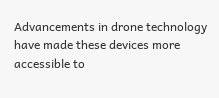Advancements in drone technology have made these devices more accessible to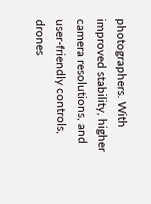photographers. With improved stability, higher camera resolutions, and user-friendly controls, drones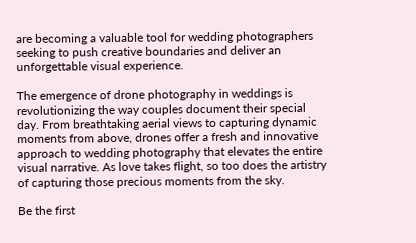are becoming a valuable tool for wedding photographers seeking to push creative boundaries and deliver an unforgettable visual experience.

The emergence of drone photography in weddings is revolutionizing the way couples document their special day. From breathtaking aerial views to capturing dynamic moments from above, drones offer a fresh and innovative approach to wedding photography that elevates the entire visual narrative. As love takes flight, so too does the artistry of capturing those precious moments from the sky.

Be the first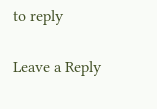to reply

Leave a Reply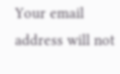Your email address will not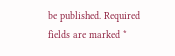be published. Required fields are marked *